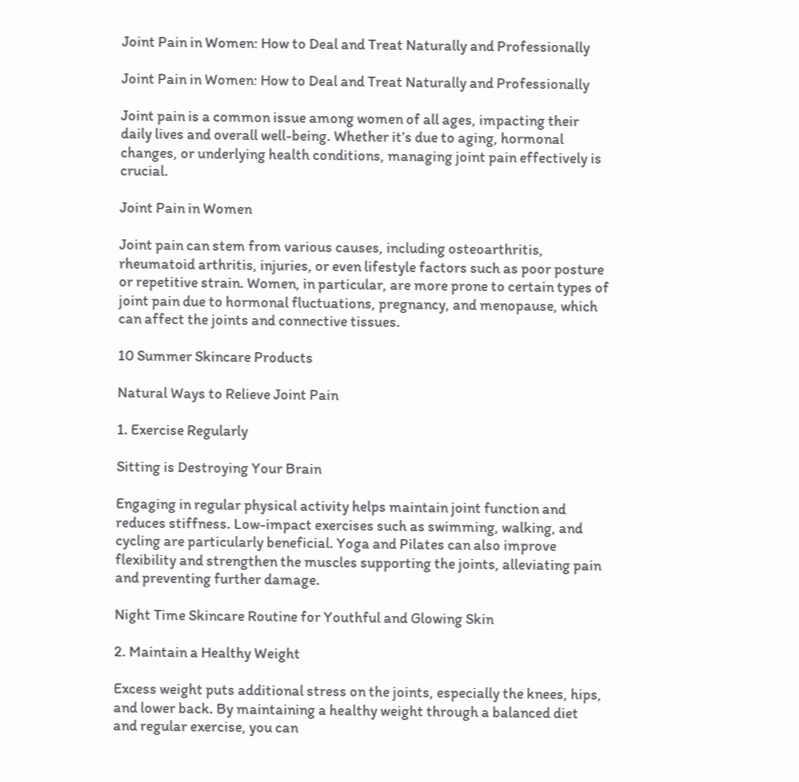Joint Pain in Women: How to Deal and Treat Naturally and Professionally

Joint Pain in Women: How to Deal and Treat Naturally and Professionally

Joint pain is a common issue among women of all ages, impacting their daily lives and overall well-being. Whether it’s due to aging, hormonal changes, or underlying health conditions, managing joint pain effectively is crucial.

Joint Pain in Women

Joint pain can stem from various causes, including osteoarthritis, rheumatoid arthritis, injuries, or even lifestyle factors such as poor posture or repetitive strain. Women, in particular, are more prone to certain types of joint pain due to hormonal fluctuations, pregnancy, and menopause, which can affect the joints and connective tissues.

10 Summer Skincare Products

Natural Ways to Relieve Joint Pain

1. Exercise Regularly

Sitting is Destroying Your Brain

Engaging in regular physical activity helps maintain joint function and reduces stiffness. Low-impact exercises such as swimming, walking, and cycling are particularly beneficial. Yoga and Pilates can also improve flexibility and strengthen the muscles supporting the joints, alleviating pain and preventing further damage.

Night Time Skincare Routine for Youthful and Glowing Skin

2. Maintain a Healthy Weight

Excess weight puts additional stress on the joints, especially the knees, hips, and lower back. By maintaining a healthy weight through a balanced diet and regular exercise, you can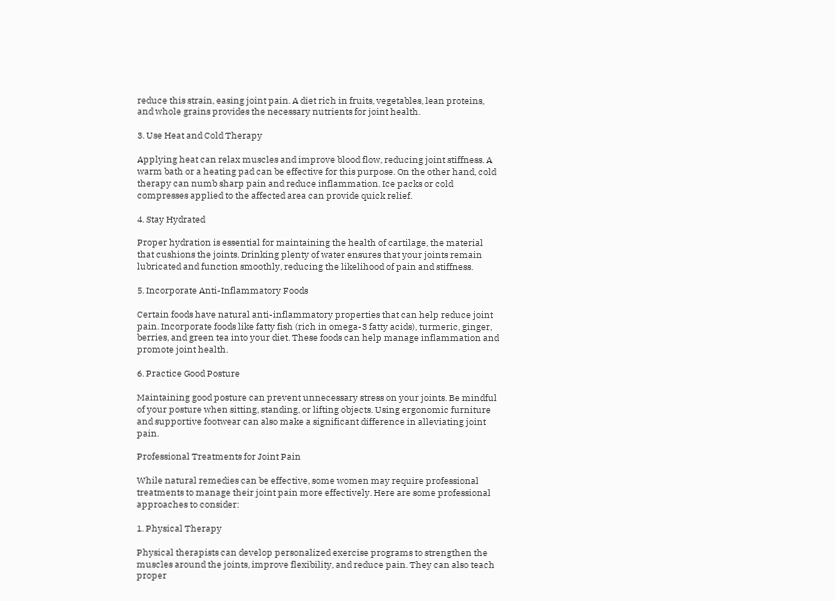reduce this strain, easing joint pain. A diet rich in fruits, vegetables, lean proteins, and whole grains provides the necessary nutrients for joint health.

3. Use Heat and Cold Therapy

Applying heat can relax muscles and improve blood flow, reducing joint stiffness. A warm bath or a heating pad can be effective for this purpose. On the other hand, cold therapy can numb sharp pain and reduce inflammation. Ice packs or cold compresses applied to the affected area can provide quick relief.

4. Stay Hydrated

Proper hydration is essential for maintaining the health of cartilage, the material that cushions the joints. Drinking plenty of water ensures that your joints remain lubricated and function smoothly, reducing the likelihood of pain and stiffness.

5. Incorporate Anti-Inflammatory Foods

Certain foods have natural anti-inflammatory properties that can help reduce joint pain. Incorporate foods like fatty fish (rich in omega-3 fatty acids), turmeric, ginger, berries, and green tea into your diet. These foods can help manage inflammation and promote joint health.

6. Practice Good Posture

Maintaining good posture can prevent unnecessary stress on your joints. Be mindful of your posture when sitting, standing, or lifting objects. Using ergonomic furniture and supportive footwear can also make a significant difference in alleviating joint pain.

Professional Treatments for Joint Pain

While natural remedies can be effective, some women may require professional treatments to manage their joint pain more effectively. Here are some professional approaches to consider:

1. Physical Therapy

Physical therapists can develop personalized exercise programs to strengthen the muscles around the joints, improve flexibility, and reduce pain. They can also teach proper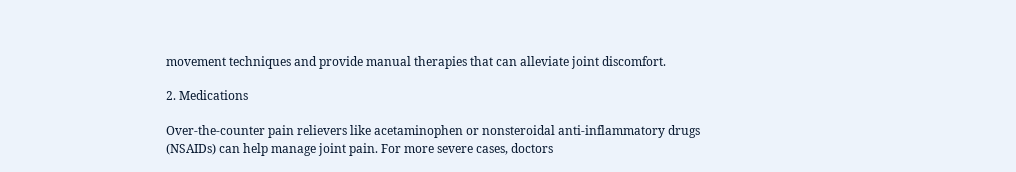movement techniques and provide manual therapies that can alleviate joint discomfort.

2. Medications

Over-the-counter pain relievers like acetaminophen or nonsteroidal anti-inflammatory drugs (NSAIDs) can help manage joint pain. For more severe cases, doctors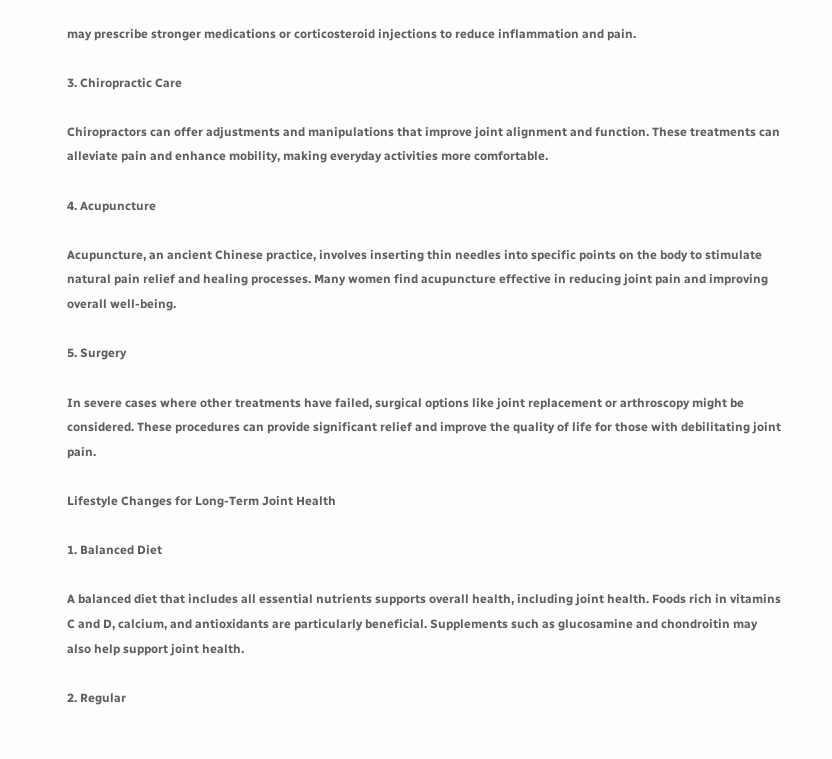may prescribe stronger medications or corticosteroid injections to reduce inflammation and pain.

3. Chiropractic Care

Chiropractors can offer adjustments and manipulations that improve joint alignment and function. These treatments can alleviate pain and enhance mobility, making everyday activities more comfortable.

4. Acupuncture

Acupuncture, an ancient Chinese practice, involves inserting thin needles into specific points on the body to stimulate natural pain relief and healing processes. Many women find acupuncture effective in reducing joint pain and improving overall well-being.

5. Surgery

In severe cases where other treatments have failed, surgical options like joint replacement or arthroscopy might be considered. These procedures can provide significant relief and improve the quality of life for those with debilitating joint pain.

Lifestyle Changes for Long-Term Joint Health

1. Balanced Diet

A balanced diet that includes all essential nutrients supports overall health, including joint health. Foods rich in vitamins C and D, calcium, and antioxidants are particularly beneficial. Supplements such as glucosamine and chondroitin may also help support joint health.

2. Regular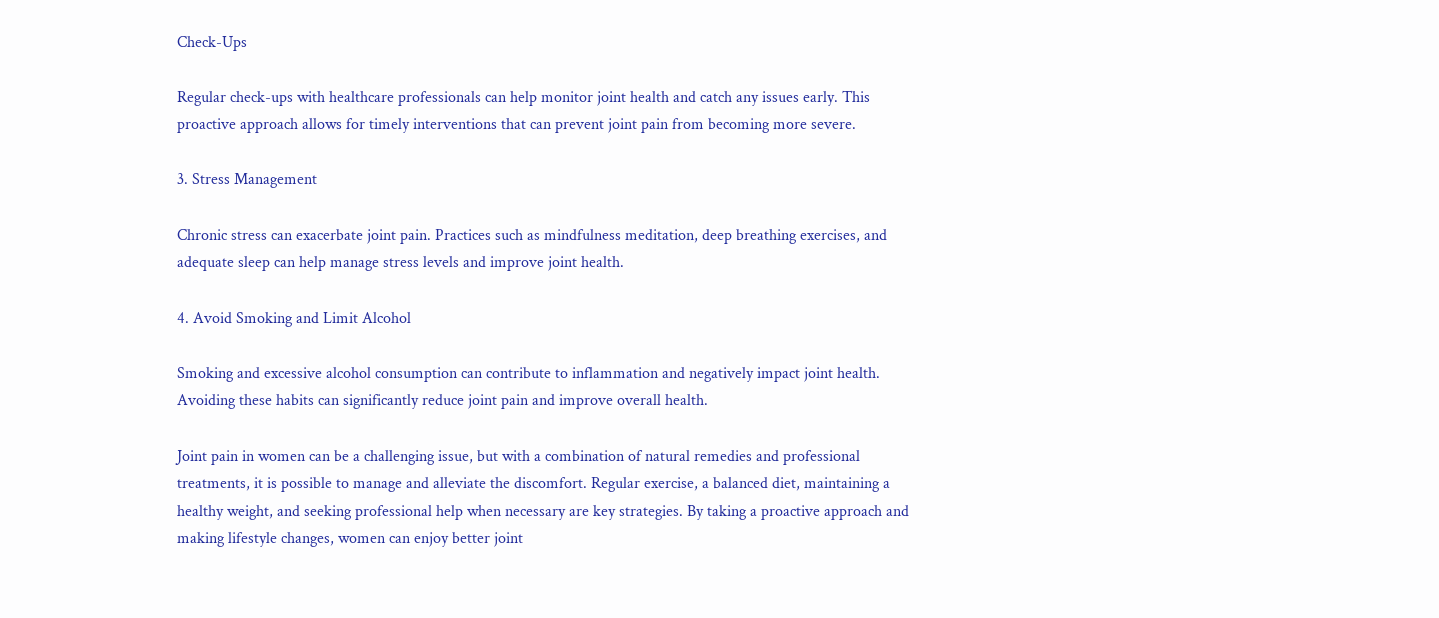Check-Ups

Regular check-ups with healthcare professionals can help monitor joint health and catch any issues early. This proactive approach allows for timely interventions that can prevent joint pain from becoming more severe.

3. Stress Management

Chronic stress can exacerbate joint pain. Practices such as mindfulness meditation, deep breathing exercises, and adequate sleep can help manage stress levels and improve joint health.

4. Avoid Smoking and Limit Alcohol

Smoking and excessive alcohol consumption can contribute to inflammation and negatively impact joint health. Avoiding these habits can significantly reduce joint pain and improve overall health.

Joint pain in women can be a challenging issue, but with a combination of natural remedies and professional treatments, it is possible to manage and alleviate the discomfort. Regular exercise, a balanced diet, maintaining a healthy weight, and seeking professional help when necessary are key strategies. By taking a proactive approach and making lifestyle changes, women can enjoy better joint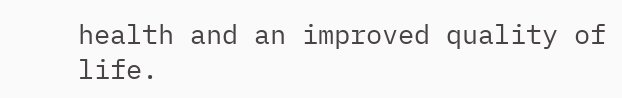health and an improved quality of life.